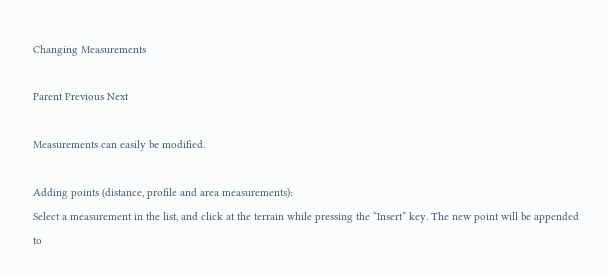Changing Measurements

Parent Previous Next

Measurements can easily be modified.

Adding points (distance, profile and area measurements):
Select a measurement in the list, and click at the terrain while pressing the “Insert” key. The new point will be appended to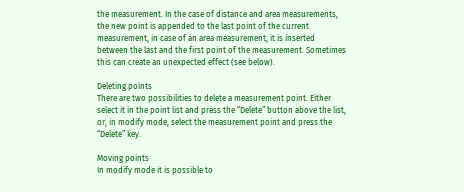the measurement. In the case of distance and area measurements, the new point is appended to the last point of the current measurement, in case of an area measurement, it is inserted between the last and the first point of the measurement. Sometimes this can create an unexpected effect (see below).

Deleting points
There are two possibilities to delete a measurement point. Either select it in the point list and press the “Delete” button above the list, or, in modify mode, select the measurement point and press the “Delete” key.

Moving points
In modify mode it is possible to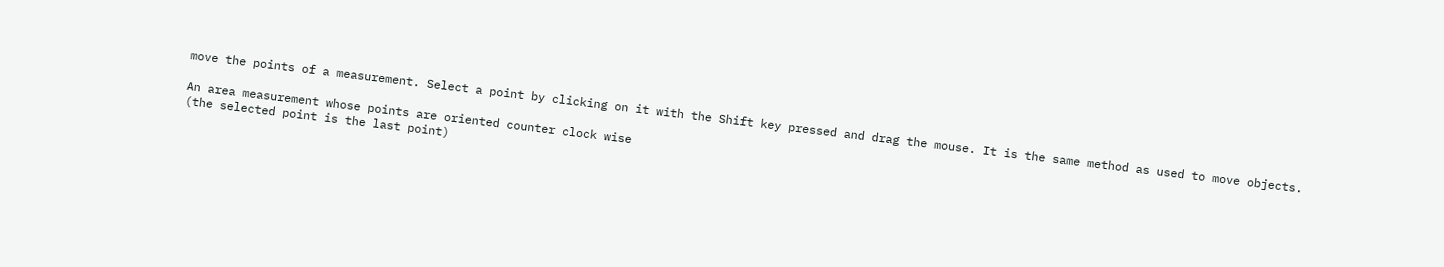move the points of a measurement. Select a point by clicking on it with the Shift key pressed and drag the mouse. It is the same method as used to move objects.

An area measurement whose points are oriented counter clock wise
(the selected point is the last point)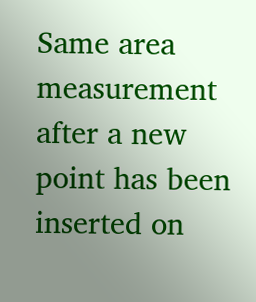Same area measurement after a new point has been inserted on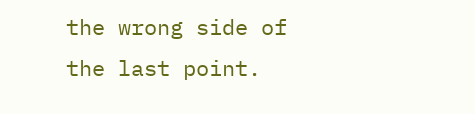the wrong side of the last point.